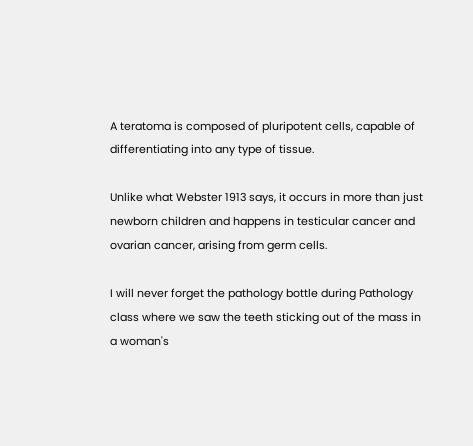A teratoma is composed of pluripotent cells, capable of differentiating into any type of tissue.

Unlike what Webster 1913 says, it occurs in more than just newborn children and happens in testicular cancer and ovarian cancer, arising from germ cells.

I will never forget the pathology bottle during Pathology class where we saw the teeth sticking out of the mass in a woman's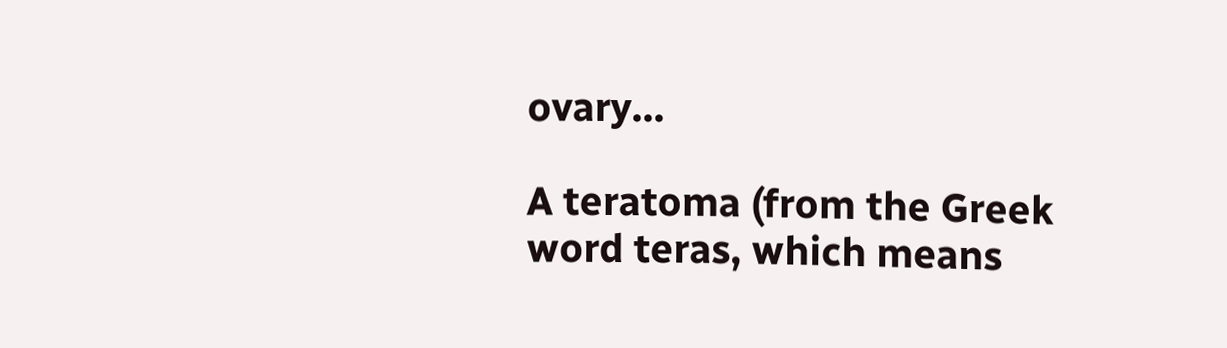ovary...

A teratoma (from the Greek word teras, which means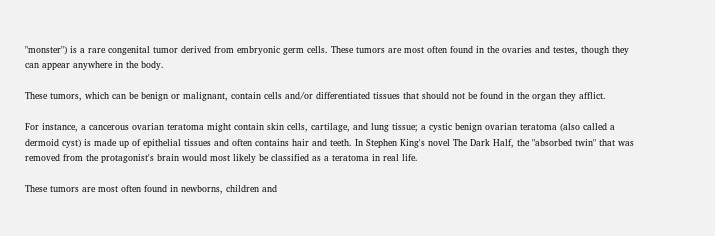"monster") is a rare congenital tumor derived from embryonic germ cells. These tumors are most often found in the ovaries and testes, though they can appear anywhere in the body.

These tumors, which can be benign or malignant, contain cells and/or differentiated tissues that should not be found in the organ they afflict.

For instance, a cancerous ovarian teratoma might contain skin cells, cartilage, and lung tissue; a cystic benign ovarian teratoma (also called a dermoid cyst) is made up of epithelial tissues and often contains hair and teeth. In Stephen King's novel The Dark Half, the "absorbed twin" that was removed from the protagonist's brain would most likely be classified as a teratoma in real life.

These tumors are most often found in newborns, children and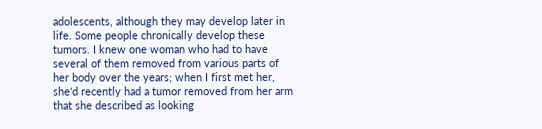adolescents, although they may develop later in life. Some people chronically develop these tumors. I knew one woman who had to have several of them removed from various parts of her body over the years; when I first met her, she'd recently had a tumor removed from her arm that she described as looking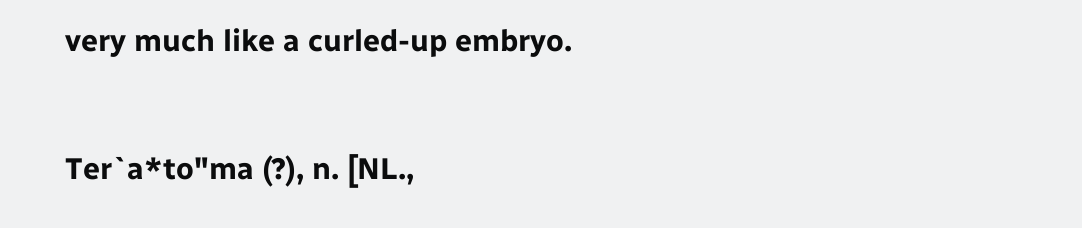very much like a curled-up embryo.

Ter`a*to"ma (?), n. [NL.,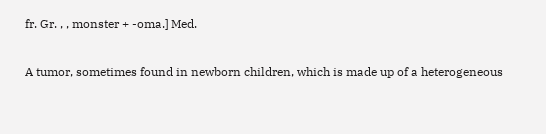fr. Gr. , , monster + -oma.] Med.

A tumor, sometimes found in newborn children, which is made up of a heterogeneous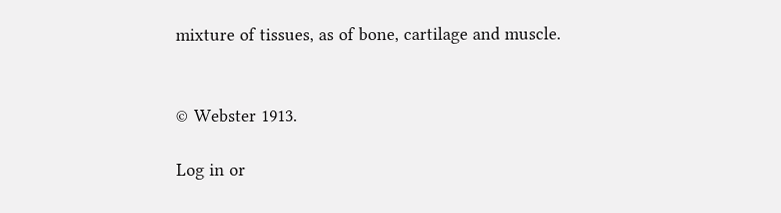mixture of tissues, as of bone, cartilage and muscle.


© Webster 1913.

Log in or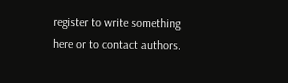register to write something here or to contact authors.